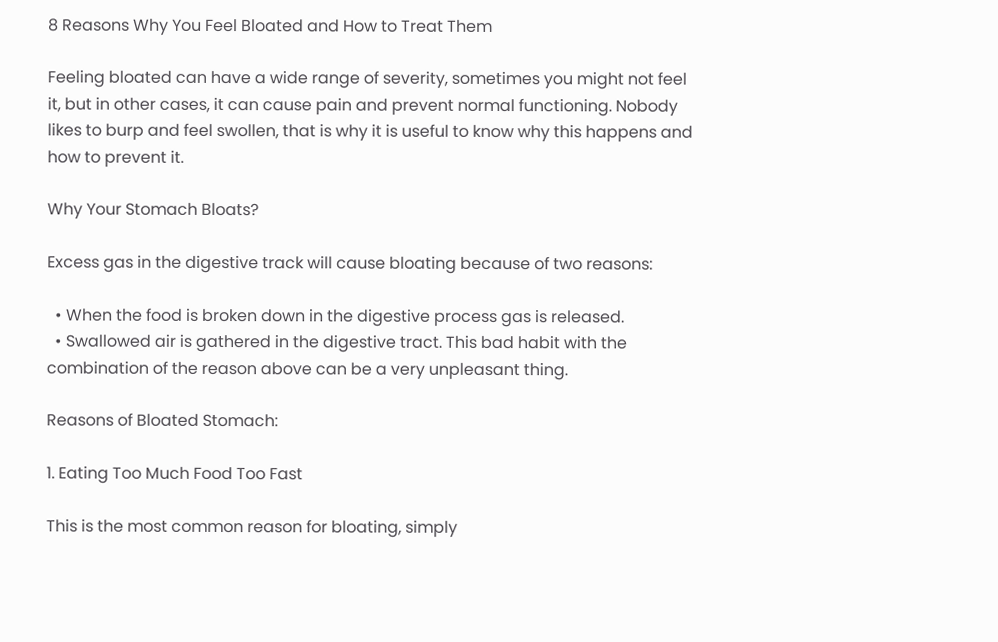8 Reasons Why You Feel Bloated and How to Treat Them

Feeling bloated can have a wide range of severity, sometimes you might not feel it, but in other cases, it can cause pain and prevent normal functioning. Nobody likes to burp and feel swollen, that is why it is useful to know why this happens and how to prevent it.

Why Your Stomach Bloats?

Excess gas in the digestive track will cause bloating because of two reasons:

  • When the food is broken down in the digestive process gas is released.
  • Swallowed air is gathered in the digestive tract. This bad habit with the combination of the reason above can be a very unpleasant thing.

Reasons of Bloated Stomach:

1. Eating Too Much Food Too Fast

This is the most common reason for bloating, simply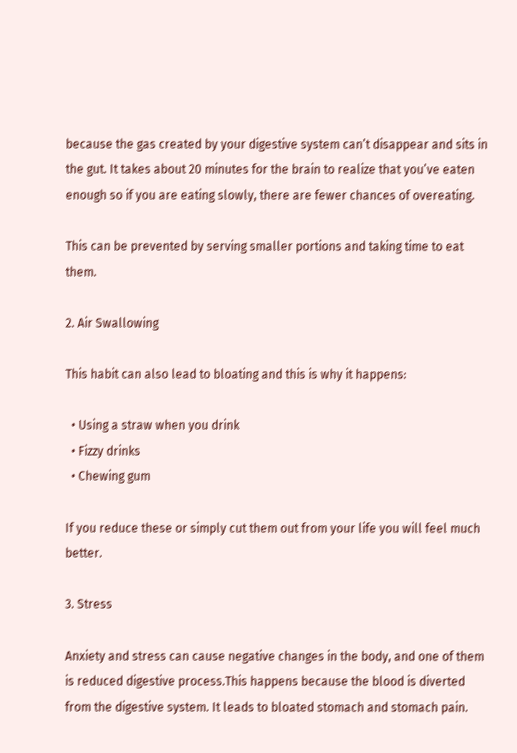because the gas created by your digestive system can’t disappear and sits in the gut. It takes about 20 minutes for the brain to realize that you’ve eaten enough so if you are eating slowly, there are fewer chances of overeating.

This can be prevented by serving smaller portions and taking time to eat them.

2. Air Swallowing

This habit can also lead to bloating and this is why it happens:

  • Using a straw when you drink
  • Fizzy drinks
  • Chewing gum

If you reduce these or simply cut them out from your life you will feel much better.

3. Stress

Anxiety and stress can cause negative changes in the body, and one of them is reduced digestive process.This happens because the blood is diverted from the digestive system. It leads to bloated stomach and stomach pain.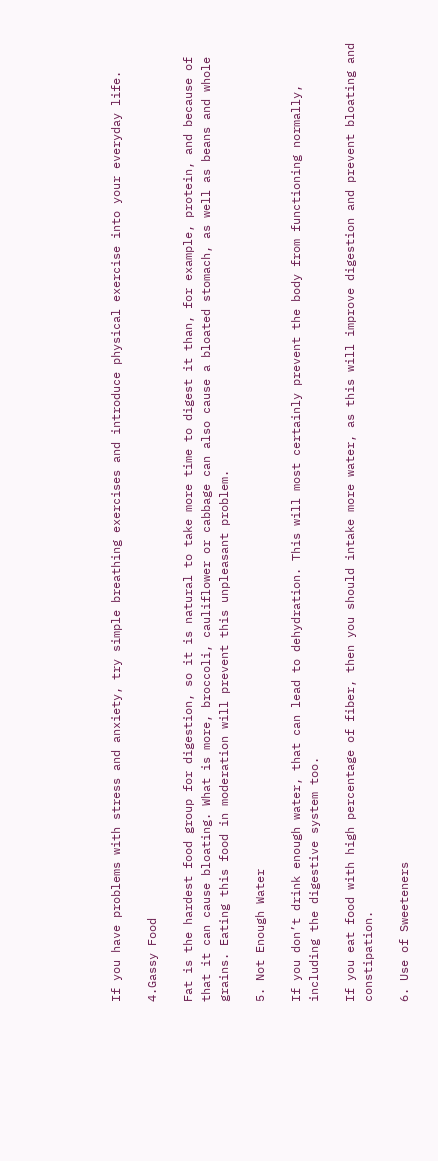If you have problems with stress and anxiety, try simple breathing exercises and introduce physical exercise into your everyday life.

4.Gassy Food

Fat is the hardest food group for digestion, so it is natural to take more time to digest it than, for example, protein, and because of that it can cause bloating. What is more, broccoli, cauliflower or cabbage can also cause a bloated stomach, as well as beans and whole grains. Eating this food in moderation will prevent this unpleasant problem.

5. Not Enough Water

If you don’t drink enough water, that can lead to dehydration. This will most certainly prevent the body from functioning normally, including the digestive system too.

If you eat food with high percentage of fiber, then you should intake more water, as this will improve digestion and prevent bloating and constipation.

6. Use of Sweeteners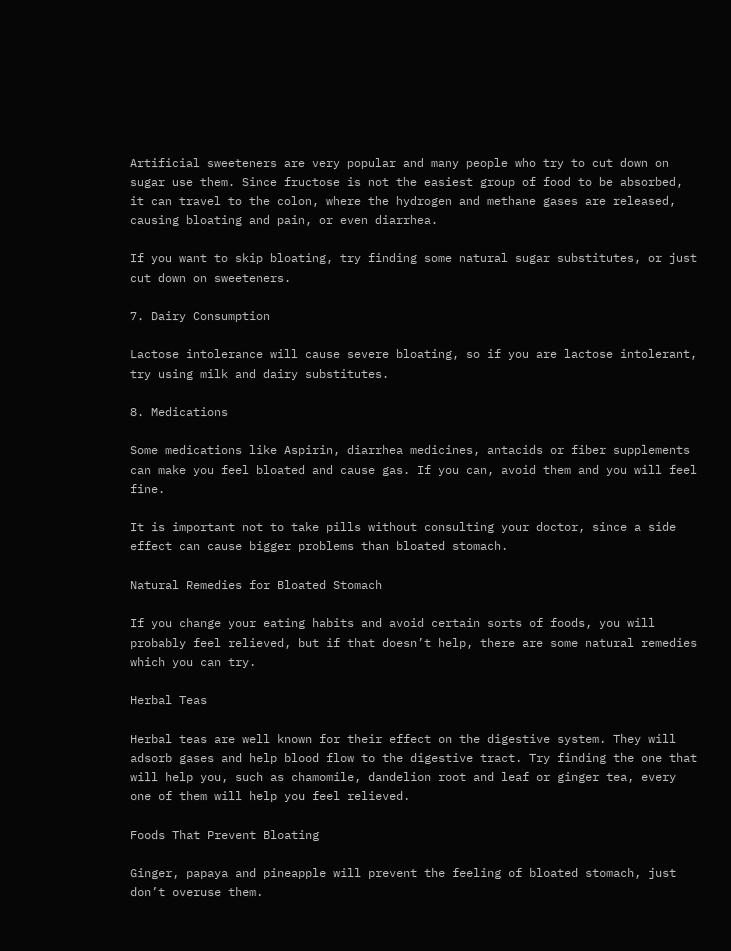Artificial sweeteners are very popular and many people who try to cut down on sugar use them. Since fructose is not the easiest group of food to be absorbed, it can travel to the colon, where the hydrogen and methane gases are released, causing bloating and pain, or even diarrhea.

If you want to skip bloating, try finding some natural sugar substitutes, or just cut down on sweeteners.

7. Dairy Consumption

Lactose intolerance will cause severe bloating, so if you are lactose intolerant, try using milk and dairy substitutes.

8. Medications

Some medications like Aspirin, diarrhea medicines, antacids or fiber supplements can make you feel bloated and cause gas. If you can, avoid them and you will feel fine.

It is important not to take pills without consulting your doctor, since a side effect can cause bigger problems than bloated stomach.

Natural Remedies for Bloated Stomach

If you change your eating habits and avoid certain sorts of foods, you will probably feel relieved, but if that doesn’t help, there are some natural remedies which you can try.

Herbal Teas

Herbal teas are well known for their effect on the digestive system. They will adsorb gases and help blood flow to the digestive tract. Try finding the one that will help you, such as chamomile, dandelion root and leaf or ginger tea, every one of them will help you feel relieved.

Foods That Prevent Bloating

Ginger, papaya and pineapple will prevent the feeling of bloated stomach, just don’t overuse them.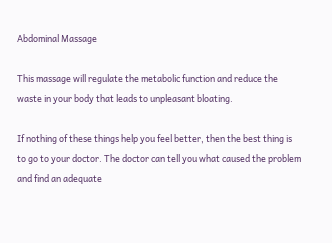Abdominal Massage

This massage will regulate the metabolic function and reduce the waste in your body that leads to unpleasant bloating.

If nothing of these things help you feel better, then the best thing is to go to your doctor. The doctor can tell you what caused the problem and find an adequate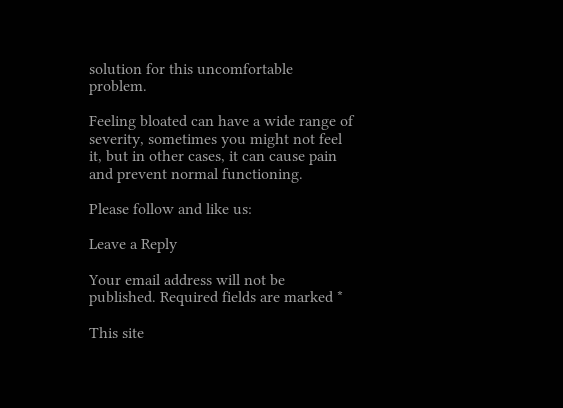solution for this uncomfortable problem.

Feeling bloated can have a wide range of severity, sometimes you might not feel it, but in other cases, it can cause pain and prevent normal functioning.

Please follow and like us:

Leave a Reply

Your email address will not be published. Required fields are marked *

This site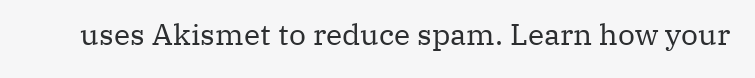uses Akismet to reduce spam. Learn how your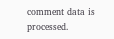comment data is processed.